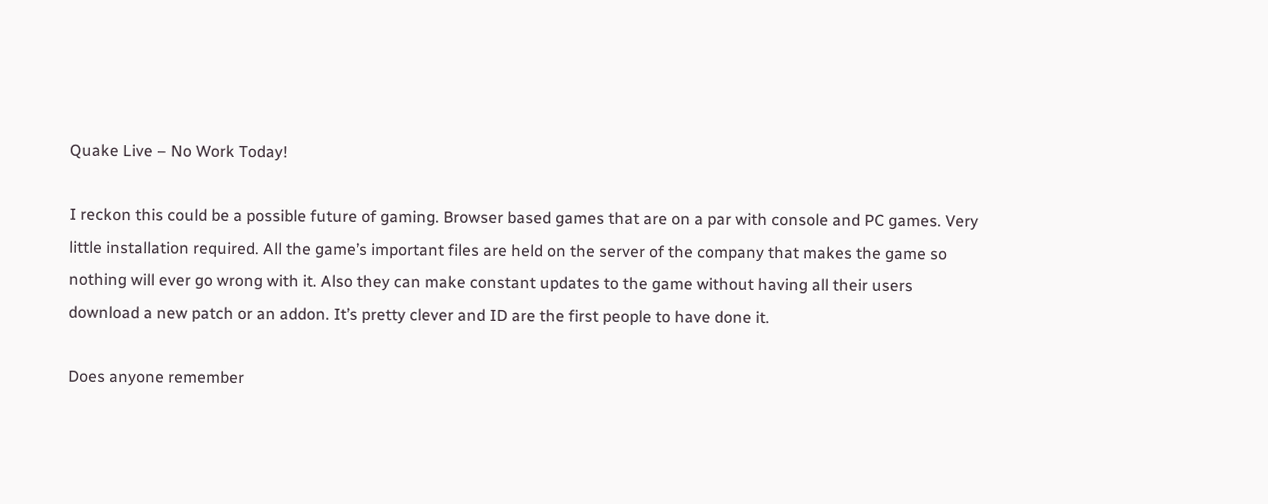Quake Live – No Work Today!

I reckon this could be a possible future of gaming. Browser based games that are on a par with console and PC games. Very little installation required. All the game’s important files are held on the server of the company that makes the game so nothing will ever go wrong with it. Also they can make constant updates to the game without having all their users download a new patch or an addon. It’s pretty clever and ID are the first people to have done it.

Does anyone remember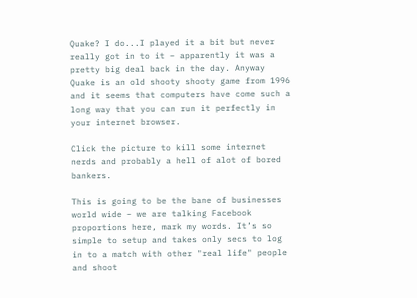Quake? I do...I played it a bit but never really got in to it – apparently it was a pretty big deal back in the day. Anyway Quake is an old shooty shooty game from 1996 and it seems that computers have come such a long way that you can run it perfectly in your internet browser.

Click the picture to kill some internet nerds and probably a hell of alot of bored bankers.

This is going to be the bane of businesses world wide – we are talking Facebook proportions here, mark my words. It’s so simple to setup and takes only secs to log in to a match with other "real life" people and shoot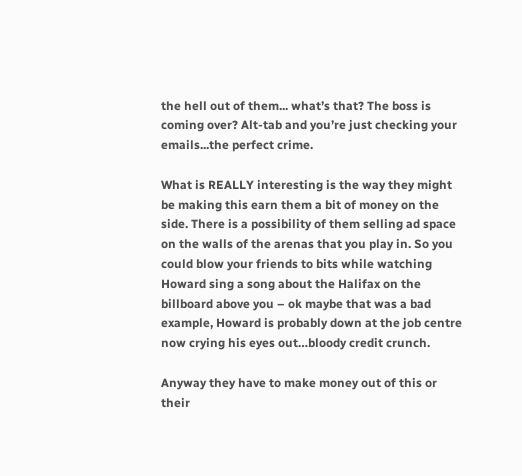the hell out of them... what’s that? The boss is coming over? Alt-tab and you’re just checking your emails...the perfect crime.

What is REALLY interesting is the way they might be making this earn them a bit of money on the side. There is a possibility of them selling ad space on the walls of the arenas that you play in. So you could blow your friends to bits while watching Howard sing a song about the Halifax on the billboard above you – ok maybe that was a bad example, Howard is probably down at the job centre now crying his eyes out…bloody credit crunch.

Anyway they have to make money out of this or their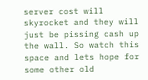server cost will skyrocket and they will just be pissing cash up the wall. So watch this space and lets hope for some other old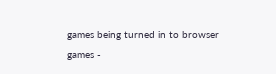games being turned in to browser games -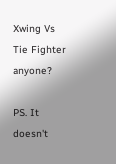Xwing Vs Tie Fighter anyone?

PS. It doesn't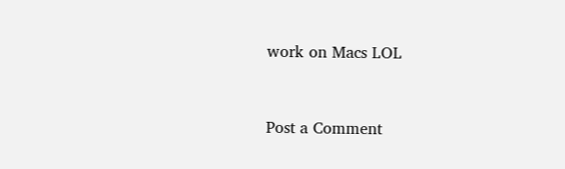work on Macs LOL


Post a Comment